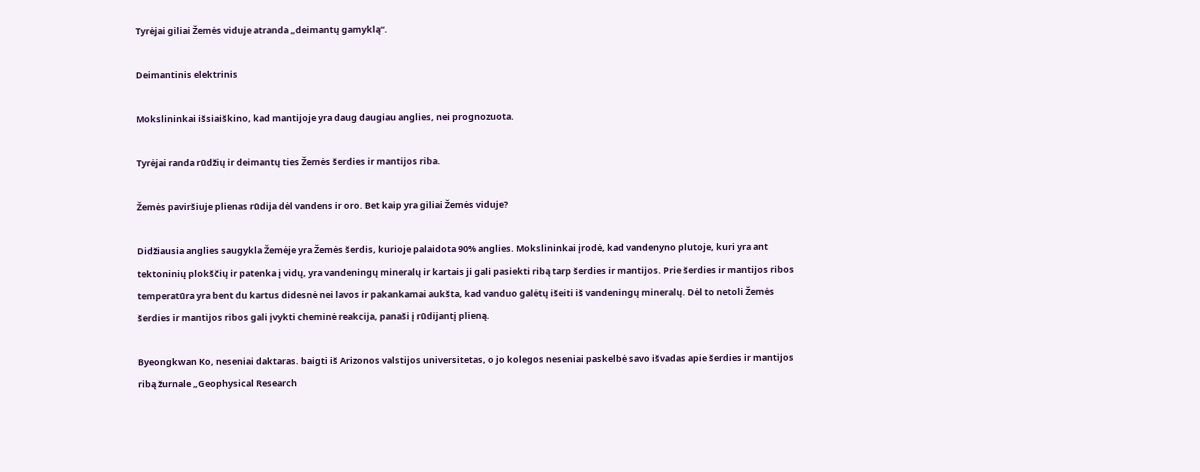Tyrėjai giliai Žemės viduje atranda „deimantų gamyklą“.

Deimantinis elektrinis

Mokslininkai išsiaiškino, kad mantijoje yra daug daugiau anglies, nei prognozuota.

Tyrėjai randa rūdžių ir deimantų ties Žemės šerdies ir mantijos riba.

Žemės paviršiuje plienas rūdija dėl vandens ir oro. Bet kaip yra giliai Žemės viduje?

Didžiausia anglies saugykla Žemėje yra Žemės šerdis, kurioje palaidota 90% anglies. Mokslininkai įrodė, kad vandenyno plutoje, kuri yra ant tektoninių plokščių ir patenka į vidų, yra vandeningų mineralų ir kartais ji gali pasiekti ribą tarp šerdies ir mantijos. Prie šerdies ir mantijos ribos temperatūra yra bent du kartus didesnė nei lavos ir pakankamai aukšta, kad vanduo galėtų išeiti iš vandeningų mineralų. Dėl to netoli Žemės šerdies ir mantijos ribos gali įvykti cheminė reakcija, panaši į rūdijantį plieną.

Byeongkwan Ko, neseniai daktaras. baigti iš Arizonos valstijos universitetas, o jo kolegos neseniai paskelbė savo išvadas apie šerdies ir mantijos ribą žurnale „Geophysical Research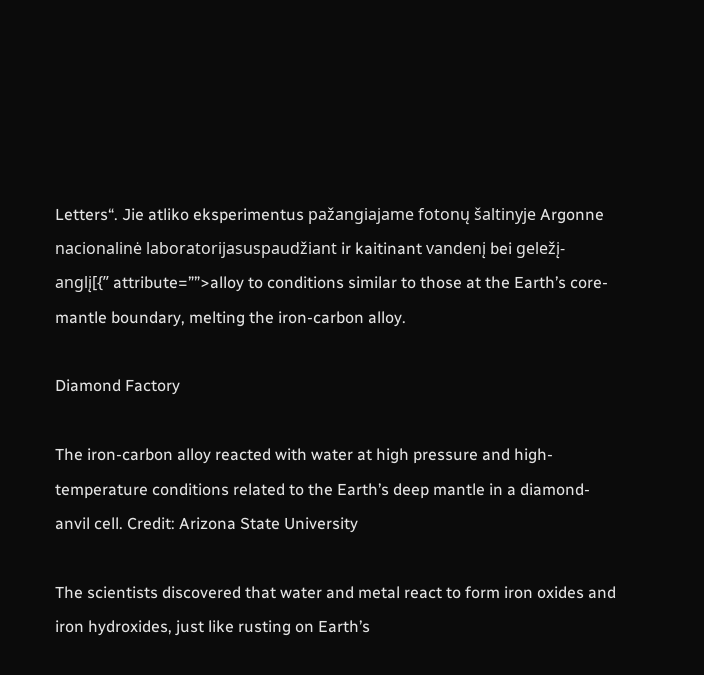Letters“. Jie atliko eksperimentus pažangiajame fotonų šaltinyje Argonne nacionalinė laboratorijasuspaudžiant ir kaitinant vandenį bei geležį-anglį[{” attribute=””>alloy to conditions similar to those at the Earth’s core-mantle boundary, melting the iron-carbon alloy.

Diamond Factory

The iron-carbon alloy reacted with water at high pressure and high-temperature conditions related to the Earth’s deep mantle in a diamond-anvil cell. Credit: Arizona State University

The scientists discovered that water and metal react to form iron oxides and iron hydroxides, just like rusting on Earth’s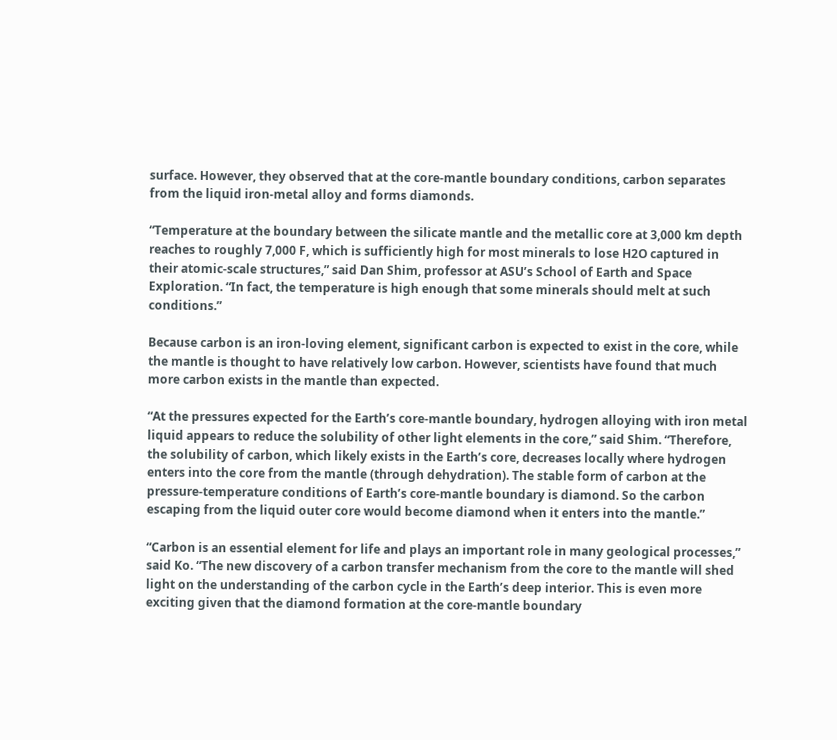surface. However, they observed that at the core-mantle boundary conditions, carbon separates from the liquid iron-metal alloy and forms diamonds.

“Temperature at the boundary between the silicate mantle and the metallic core at 3,000 km depth reaches to roughly 7,000 F, which is sufficiently high for most minerals to lose H2O captured in their atomic-scale structures,” said Dan Shim, professor at ASU’s School of Earth and Space Exploration. “In fact, the temperature is high enough that some minerals should melt at such conditions.”

Because carbon is an iron-loving element, significant carbon is expected to exist in the core, while the mantle is thought to have relatively low carbon. However, scientists have found that much more carbon exists in the mantle than expected.

“At the pressures expected for the Earth’s core-mantle boundary, hydrogen alloying with iron metal liquid appears to reduce the solubility of other light elements in the core,” said Shim. “Therefore, the solubility of carbon, which likely exists in the Earth’s core, decreases locally where hydrogen enters into the core from the mantle (through dehydration). The stable form of carbon at the pressure-temperature conditions of Earth’s core-mantle boundary is diamond. So the carbon escaping from the liquid outer core would become diamond when it enters into the mantle.”

“Carbon is an essential element for life and plays an important role in many geological processes,” said Ko. “The new discovery of a carbon transfer mechanism from the core to the mantle will shed light on the understanding of the carbon cycle in the Earth’s deep interior. This is even more exciting given that the diamond formation at the core-mantle boundary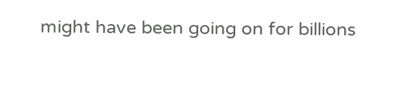might have been going on for billions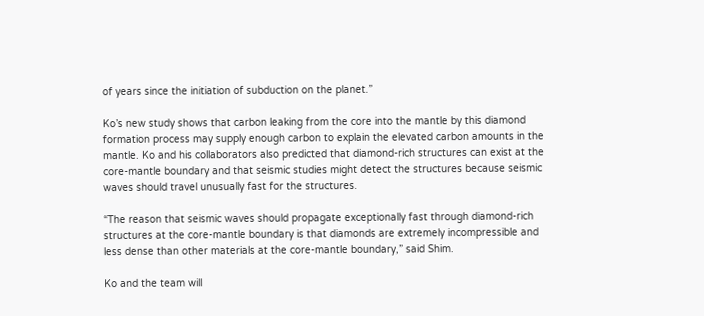of years since the initiation of subduction on the planet.”

Ko’s new study shows that carbon leaking from the core into the mantle by this diamond formation process may supply enough carbon to explain the elevated carbon amounts in the mantle. Ko and his collaborators also predicted that diamond-rich structures can exist at the core-mantle boundary and that seismic studies might detect the structures because seismic waves should travel unusually fast for the structures.

“The reason that seismic waves should propagate exceptionally fast through diamond-rich structures at the core-mantle boundary is that diamonds are extremely incompressible and less dense than other materials at the core-mantle boundary,” said Shim.

Ko and the team will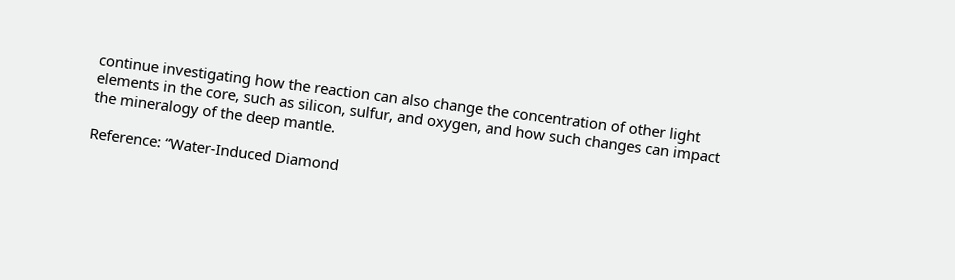continue investigating how the reaction can also change the concentration of other light elements in the core, such as silicon, sulfur, and oxygen, and how such changes can impact the mineralogy of the deep mantle.

Reference: “Water-Induced Diamond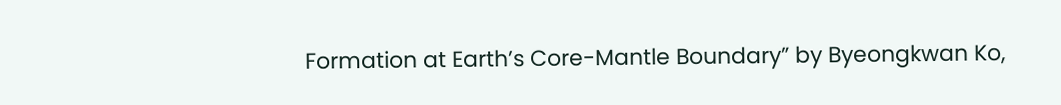Formation at Earth’s Core-Mantle Boundary” by Byeongkwan Ko,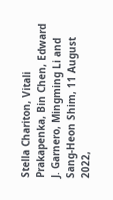Stella Chariton, Vitali Prakapenka, Bin Chen, Edward J. Garnero, Mingming Li and Sang-Heon Shim, 11 August 2022,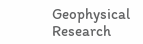Geophysical Research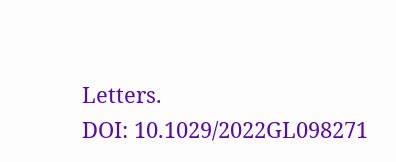Letters.
DOI: 10.1029/2022GL098271